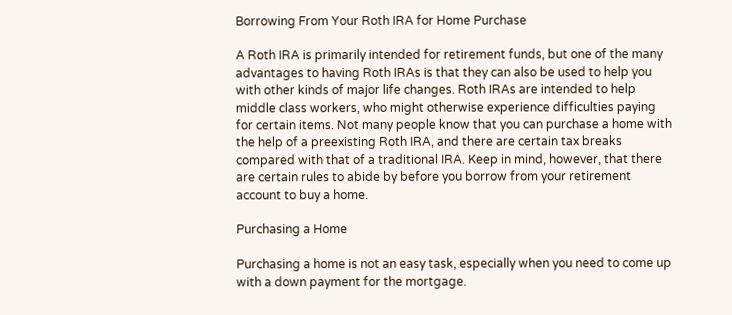Borrowing From Your Roth IRA for Home Purchase

A Roth IRA is primarily intended for retirement funds, but one of the many advantages to having Roth IRAs is that they can also be used to help you with other kinds of major life changes. Roth IRAs are intended to help middle class workers, who might otherwise experience difficulties paying for certain items. Not many people know that you can purchase a home with the help of a preexisting Roth IRA, and there are certain tax breaks compared with that of a traditional IRA. Keep in mind, however, that there are certain rules to abide by before you borrow from your retirement account to buy a home.

Purchasing a Home

Purchasing a home is not an easy task, especially when you need to come up with a down payment for the mortgage.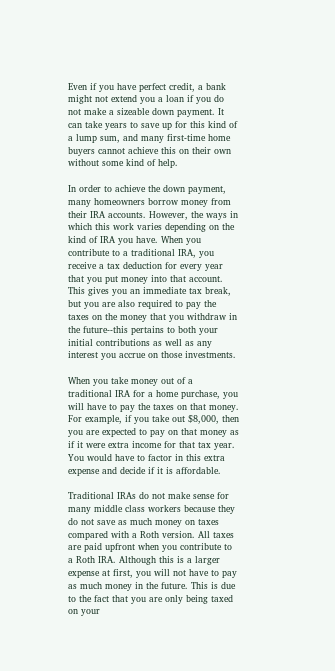Even if you have perfect credit, a bank might not extend you a loan if you do not make a sizeable down payment. It can take years to save up for this kind of a lump sum, and many first-time home buyers cannot achieve this on their own without some kind of help.

In order to achieve the down payment, many homeowners borrow money from their IRA accounts. However, the ways in which this work varies depending on the kind of IRA you have. When you contribute to a traditional IRA, you receive a tax deduction for every year that you put money into that account. This gives you an immediate tax break, but you are also required to pay the taxes on the money that you withdraw in the future--this pertains to both your initial contributions as well as any interest you accrue on those investments.

When you take money out of a traditional IRA for a home purchase, you will have to pay the taxes on that money. For example, if you take out $8,000, then you are expected to pay on that money as if it were extra income for that tax year. You would have to factor in this extra expense and decide if it is affordable.

Traditional IRAs do not make sense for many middle class workers because they do not save as much money on taxes compared with a Roth version. All taxes are paid upfront when you contribute to a Roth IRA. Although this is a larger expense at first, you will not have to pay as much money in the future. This is due to the fact that you are only being taxed on your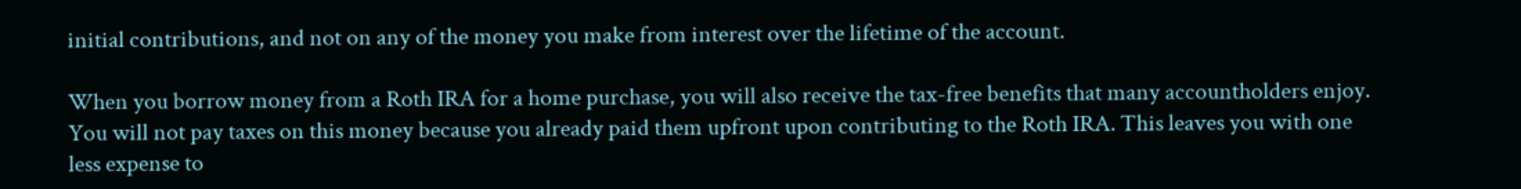initial contributions, and not on any of the money you make from interest over the lifetime of the account.

When you borrow money from a Roth IRA for a home purchase, you will also receive the tax-free benefits that many accountholders enjoy. You will not pay taxes on this money because you already paid them upfront upon contributing to the Roth IRA. This leaves you with one less expense to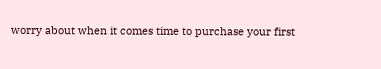worry about when it comes time to purchase your first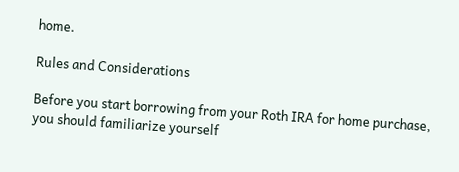home.

Rules and Considerations

Before you start borrowing from your Roth IRA for home purchase, you should familiarize yourself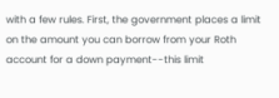with a few rules. First, the government places a limit on the amount you can borrow from your Roth account for a down payment--this limit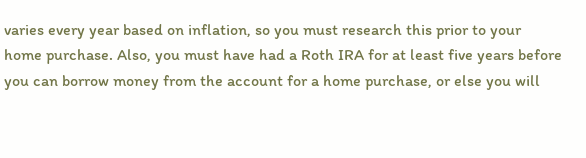varies every year based on inflation, so you must research this prior to your home purchase. Also, you must have had a Roth IRA for at least five years before you can borrow money from the account for a home purchase, or else you will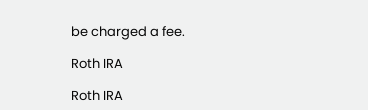be charged a fee.

Roth IRA

Roth IRA